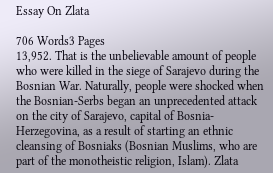Essay On Zlata

706 Words3 Pages
13,952. That is the unbelievable amount of people who were killed in the siege of Sarajevo during the Bosnian War. Naturally, people were shocked when the Bosnian-Serbs began an unprecedented attack on the city of Sarajevo, capital of Bosnia-Herzegovina, as a result of starting an ethnic cleansing of Bosniaks (Bosnian Muslims, who are part of the monotheistic religion, Islam). Zlata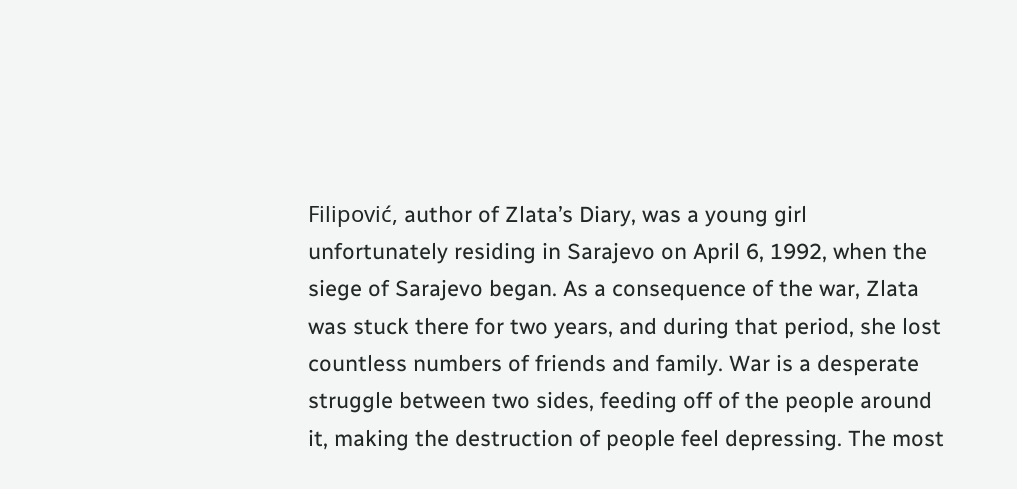Filipović, author of Zlata’s Diary, was a young girl unfortunately residing in Sarajevo on April 6, 1992, when the siege of Sarajevo began. As a consequence of the war, Zlata was stuck there for two years, and during that period, she lost countless numbers of friends and family. War is a desperate struggle between two sides, feeding off of the people around it, making the destruction of people feel depressing. The most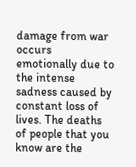damage from war occurs emotionally due to the intense sadness caused by constant loss of lives. The deaths of people that you know are the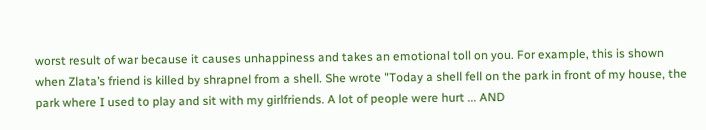worst result of war because it causes unhappiness and takes an emotional toll on you. For example, this is shown when Zlata’s friend is killed by shrapnel from a shell. She wrote "Today a shell fell on the park in front of my house, the park where I used to play and sit with my girlfriends. A lot of people were hurt ... AND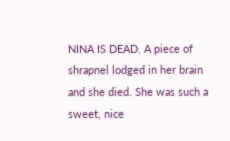NINA IS DEAD. A piece of shrapnel lodged in her brain and she died. She was such a sweet, nice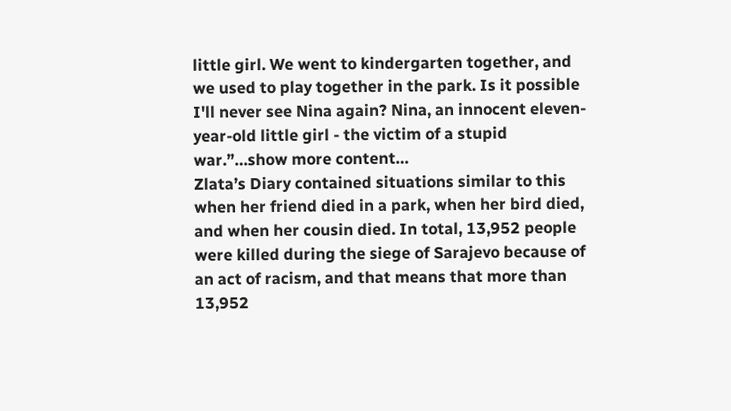little girl. We went to kindergarten together, and we used to play together in the park. Is it possible I'll never see Nina again? Nina, an innocent eleven-year-old little girl - the victim of a stupid war.”…show more content…
Zlata’s Diary contained situations similar to this when her friend died in a park, when her bird died, and when her cousin died. In total, 13,952 people were killed during the siege of Sarajevo because of an act of racism, and that means that more than 13,952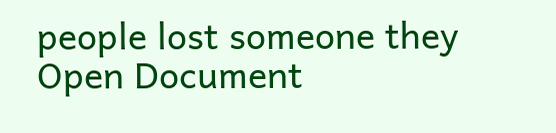people lost someone they
Open Document